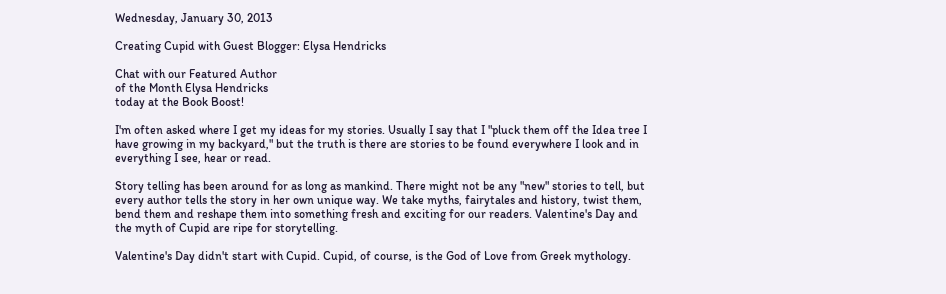Wednesday, January 30, 2013

Creating Cupid with Guest Blogger: Elysa Hendricks

Chat with our Featured Author
of the Month Elysa Hendricks
today at the Book Boost!

I'm often asked where I get my ideas for my stories. Usually I say that I "pluck them off the Idea tree I have growing in my backyard," but the truth is there are stories to be found everywhere I look and in everything I see, hear or read.

Story telling has been around for as long as mankind. There might not be any "new" stories to tell, but every author tells the story in her own unique way. We take myths, fairytales and history, twist them, bend them and reshape them into something fresh and exciting for our readers. Valentine's Day and the myth of Cupid are ripe for storytelling.

Valentine's Day didn't start with Cupid. Cupid, of course, is the God of Love from Greek mythology.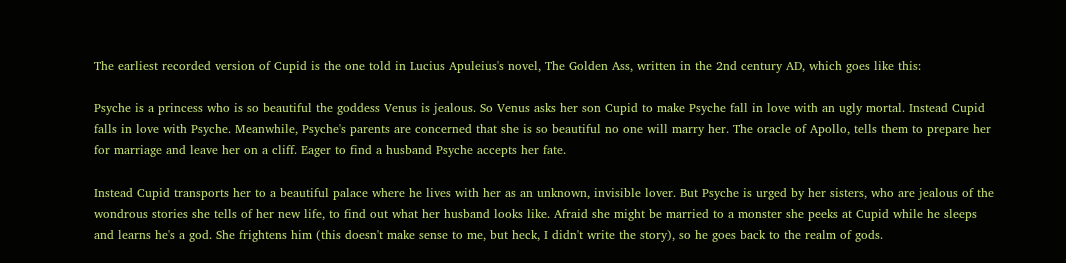The earliest recorded version of Cupid is the one told in Lucius Apuleius's novel, The Golden Ass, written in the 2nd century AD, which goes like this:

Psyche is a princess who is so beautiful the goddess Venus is jealous. So Venus asks her son Cupid to make Psyche fall in love with an ugly mortal. Instead Cupid falls in love with Psyche. Meanwhile, Psyche's parents are concerned that she is so beautiful no one will marry her. The oracle of Apollo, tells them to prepare her for marriage and leave her on a cliff. Eager to find a husband Psyche accepts her fate.

Instead Cupid transports her to a beautiful palace where he lives with her as an unknown, invisible lover. But Psyche is urged by her sisters, who are jealous of the wondrous stories she tells of her new life, to find out what her husband looks like. Afraid she might be married to a monster she peeks at Cupid while he sleeps and learns he's a god. She frightens him (this doesn't make sense to me, but heck, I didn't write the story), so he goes back to the realm of gods.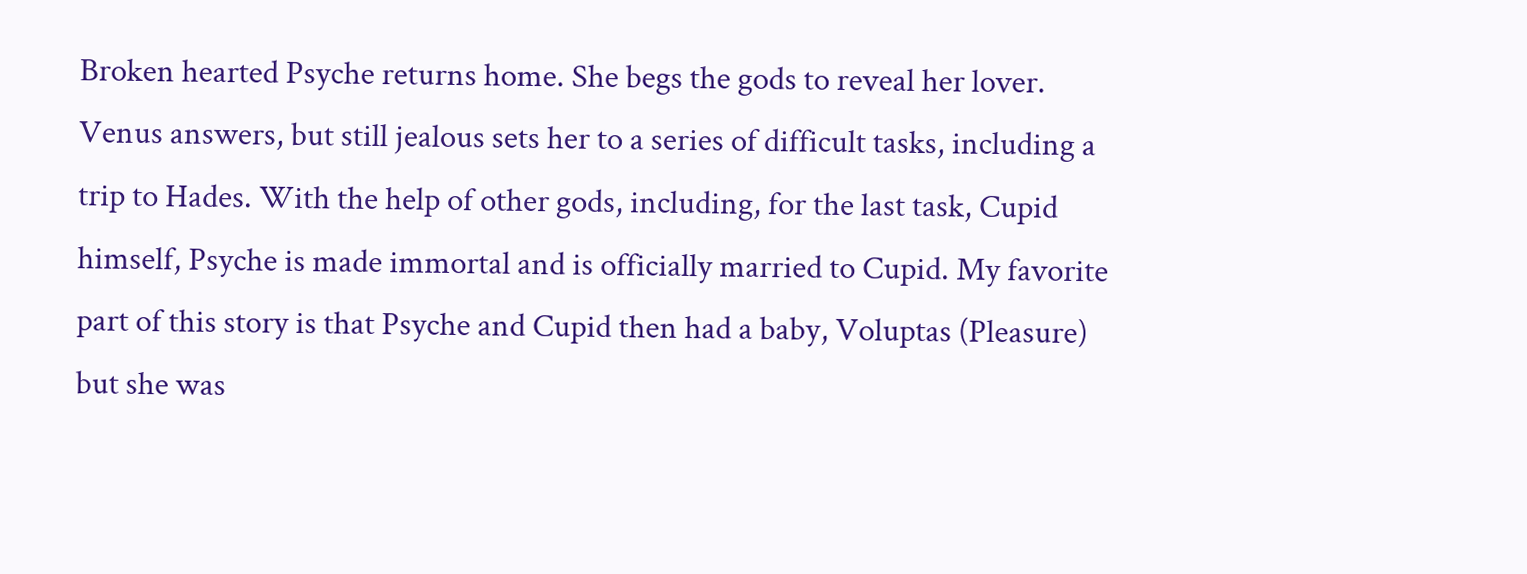Broken hearted Psyche returns home. She begs the gods to reveal her lover. Venus answers, but still jealous sets her to a series of difficult tasks, including a trip to Hades. With the help of other gods, including, for the last task, Cupid himself, Psyche is made immortal and is officially married to Cupid. My favorite part of this story is that Psyche and Cupid then had a baby, Voluptas (Pleasure) but she was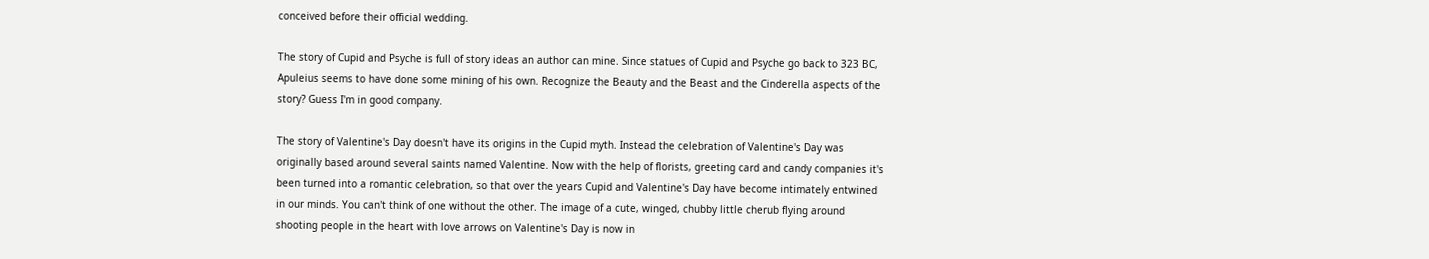conceived before their official wedding.

The story of Cupid and Psyche is full of story ideas an author can mine. Since statues of Cupid and Psyche go back to 323 BC, Apuleius seems to have done some mining of his own. Recognize the Beauty and the Beast and the Cinderella aspects of the story? Guess I'm in good company.

The story of Valentine's Day doesn't have its origins in the Cupid myth. Instead the celebration of Valentine's Day was originally based around several saints named Valentine. Now with the help of florists, greeting card and candy companies it's been turned into a romantic celebration, so that over the years Cupid and Valentine's Day have become intimately entwined in our minds. You can't think of one without the other. The image of a cute, winged, chubby little cherub flying around shooting people in the heart with love arrows on Valentine's Day is now in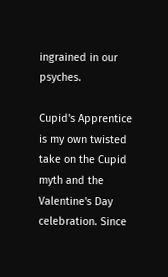ingrained in our psyches.

Cupid's Apprentice is my own twisted take on the Cupid myth and the Valentine's Day celebration. Since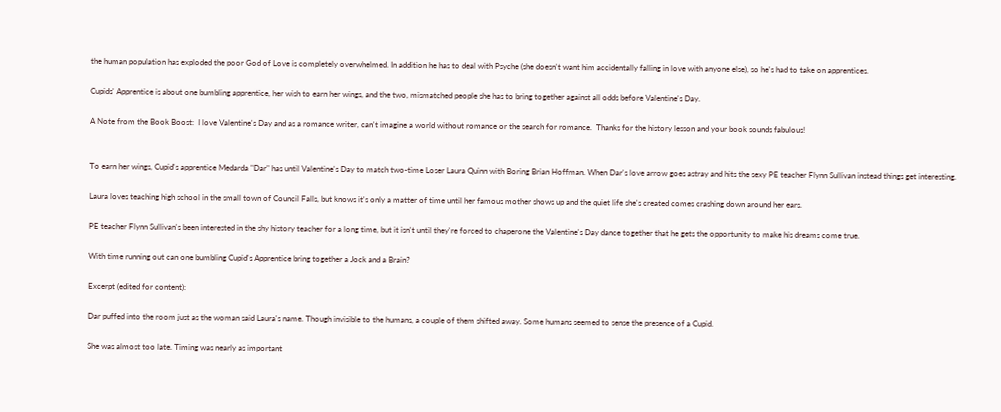the human population has exploded the poor God of Love is completely overwhelmed. In addition he has to deal with Psyche (she doesn't want him accidentally falling in love with anyone else), so he's had to take on apprentices.

Cupids' Apprentice is about one bumbling apprentice, her wish to earn her wings, and the two, mismatched people she has to bring together against all odds before Valentine's Day.

A Note from the Book Boost:  I love Valentine's Day and as a romance writer, can't imagine a world without romance or the search for romance.  Thanks for the history lesson and your book sounds fabulous!


To earn her wings, Cupid's apprentice Medarda "Dar" has until Valentine's Day to match two-time Loser Laura Quinn with Boring Brian Hoffman. When Dar's love arrow goes astray and hits the sexy PE teacher Flynn Sullivan instead things get interesting.

Laura loves teaching high school in the small town of Council Falls, but knows it's only a matter of time until her famous mother shows up and the quiet life she's created comes crashing down around her ears.

PE teacher Flynn Sullivan's been interested in the shy history teacher for a long time, but it isn't until they're forced to chaperone the Valentine's Day dance together that he gets the opportunity to make his dreams come true.

With time running out can one bumbling Cupid's Apprentice bring together a Jock and a Brain?

Excerpt (edited for content):

Dar puffed into the room just as the woman said Laura's name. Though invisible to the humans, a couple of them shifted away. Some humans seemed to sense the presence of a Cupid.

She was almost too late. Timing was nearly as important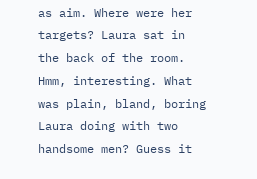as aim. Where were her targets? Laura sat in the back of the room. Hmm, interesting. What was plain, bland, boring Laura doing with two handsome men? Guess it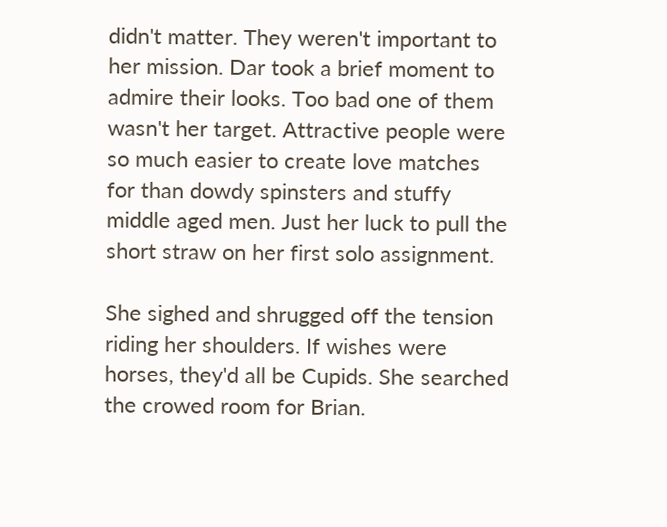didn't matter. They weren't important to her mission. Dar took a brief moment to admire their looks. Too bad one of them wasn't her target. Attractive people were so much easier to create love matches for than dowdy spinsters and stuffy middle aged men. Just her luck to pull the short straw on her first solo assignment.

She sighed and shrugged off the tension riding her shoulders. If wishes were horses, they'd all be Cupids. She searched the crowed room for Brian.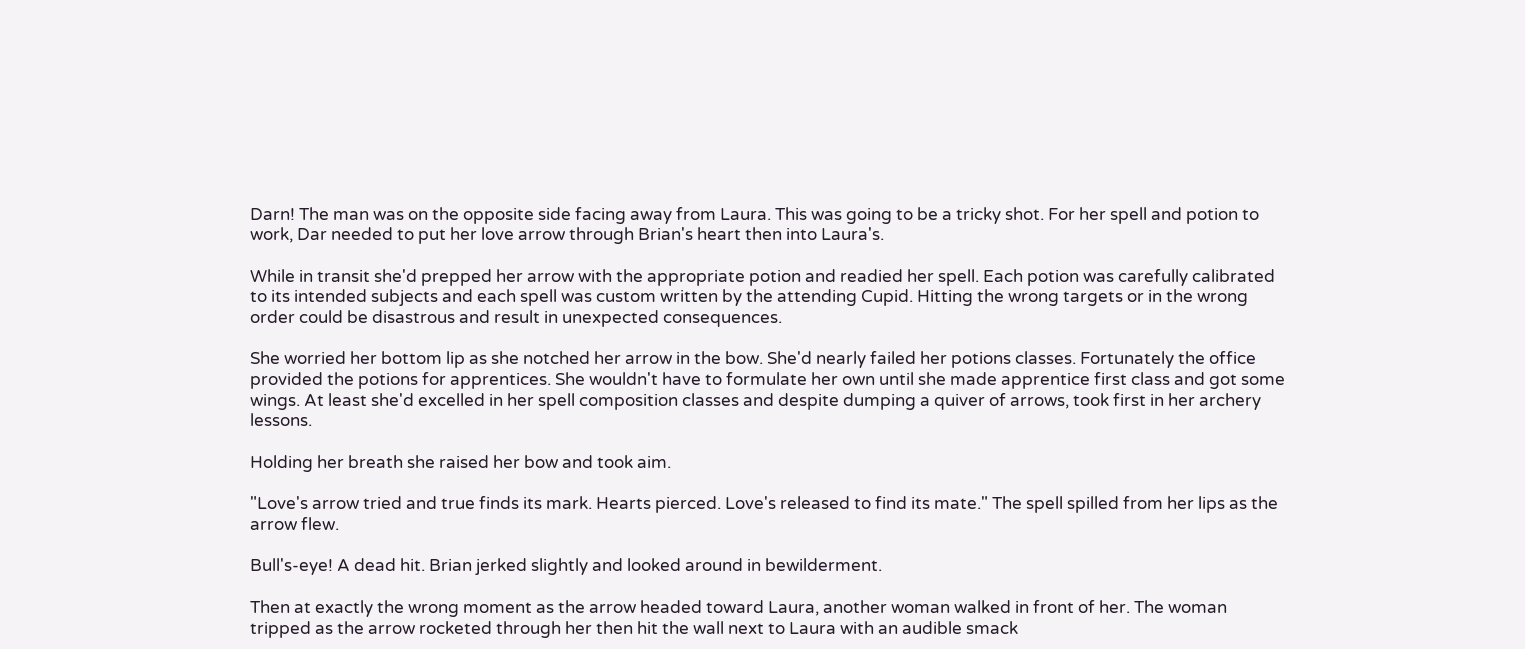Darn! The man was on the opposite side facing away from Laura. This was going to be a tricky shot. For her spell and potion to work, Dar needed to put her love arrow through Brian's heart then into Laura's.

While in transit she'd prepped her arrow with the appropriate potion and readied her spell. Each potion was carefully calibrated to its intended subjects and each spell was custom written by the attending Cupid. Hitting the wrong targets or in the wrong order could be disastrous and result in unexpected consequences.

She worried her bottom lip as she notched her arrow in the bow. She'd nearly failed her potions classes. Fortunately the office provided the potions for apprentices. She wouldn't have to formulate her own until she made apprentice first class and got some wings. At least she'd excelled in her spell composition classes and despite dumping a quiver of arrows, took first in her archery lessons.

Holding her breath she raised her bow and took aim.

"Love's arrow tried and true finds its mark. Hearts pierced. Love's released to find its mate." The spell spilled from her lips as the arrow flew.

Bull's-eye! A dead hit. Brian jerked slightly and looked around in bewilderment.

Then at exactly the wrong moment as the arrow headed toward Laura, another woman walked in front of her. The woman tripped as the arrow rocketed through her then hit the wall next to Laura with an audible smack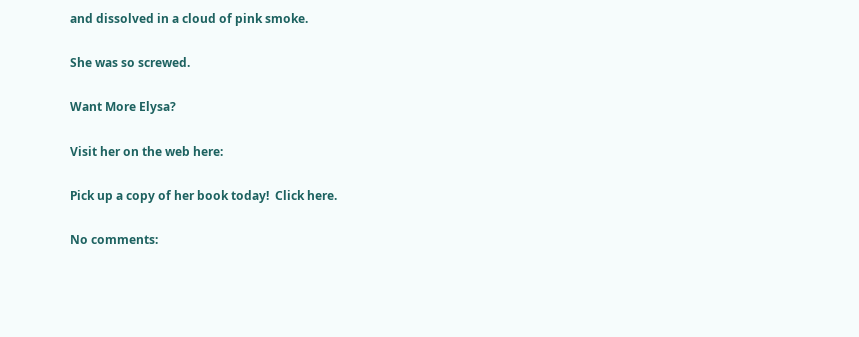and dissolved in a cloud of pink smoke.

She was so screwed.

Want More Elysa?

Visit her on the web here:

Pick up a copy of her book today!  Click here.

No comments: